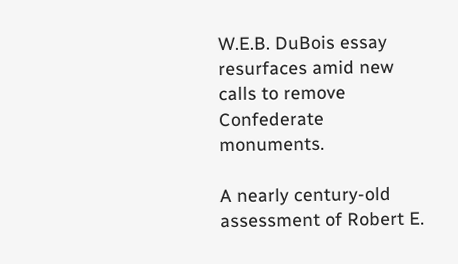W.E.B. DuBois essay resurfaces amid new calls to remove Confederate monuments.

A nearly century-old assessment of Robert E.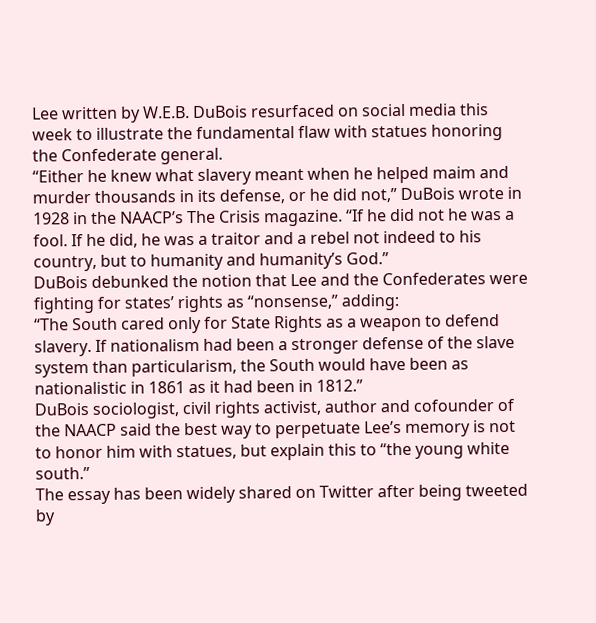Lee written by W.E.B. DuBois resurfaced on social media this week to illustrate the fundamental flaw with statues honoring the Confederate general.
“Either he knew what slavery meant when he helped maim and murder thousands in its defense, or he did not,” DuBois wrote in 1928 in the NAACP’s The Crisis magazine. “If he did not he was a fool. If he did, he was a traitor and a rebel not indeed to his country, but to humanity and humanity’s God.”
DuBois debunked the notion that Lee and the Confederates were fighting for states’ rights as “nonsense,” adding:
“The South cared only for State Rights as a weapon to defend slavery. If nationalism had been a stronger defense of the slave system than particularism, the South would have been as nationalistic in 1861 as it had been in 1812.”
DuBois sociologist, civil rights activist, author and cofounder of the NAACP said the best way to perpetuate Lee’s memory is not to honor him with statues, but explain this to “the young white south.”
The essay has been widely shared on Twitter after being tweeted by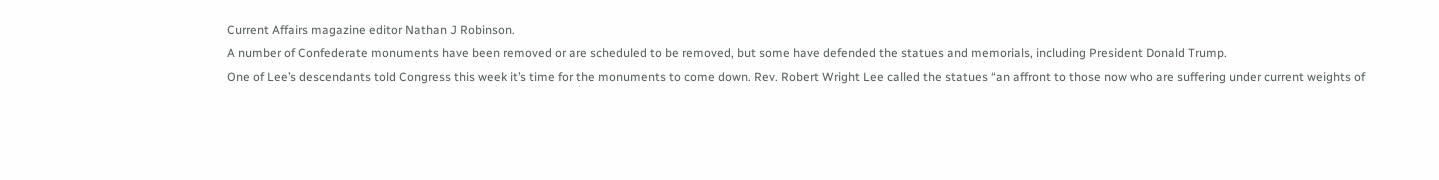Current Affairs magazine editor Nathan J Robinson.
A number of Confederate monuments have been removed or are scheduled to be removed, but some have defended the statues and memorials, including President Donald Trump.
One of Lee’s descendants told Congress this week it’s time for the monuments to come down. Rev. Robert Wright Lee called the statues “an affront to those now who are suffering under current weights of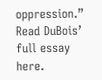oppression.”
Read DuBois’ full essay here.